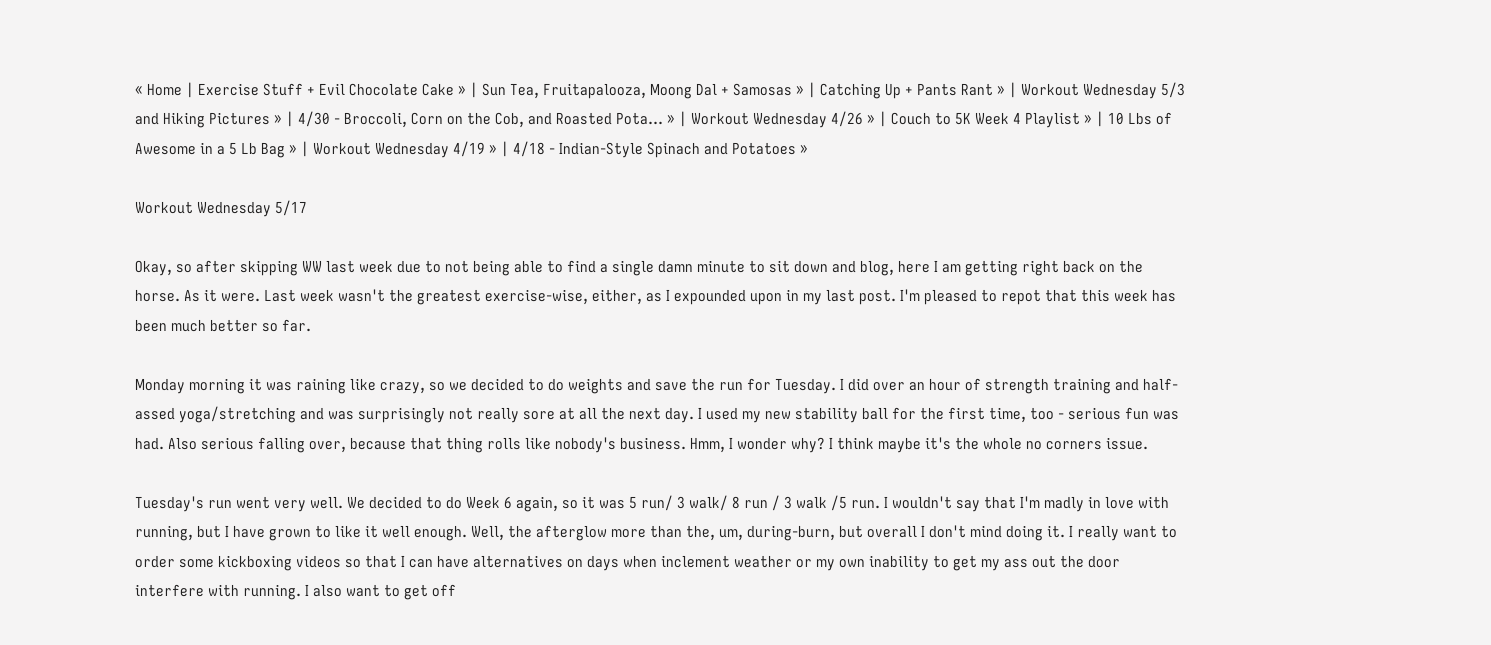« Home | Exercise Stuff + Evil Chocolate Cake » | Sun Tea, Fruitapalooza, Moong Dal + Samosas » | Catching Up + Pants Rant » | Workout Wednesday 5/3 and Hiking Pictures » | 4/30 - Broccoli, Corn on the Cob, and Roasted Pota... » | Workout Wednesday 4/26 » | Couch to 5K Week 4 Playlist » | 10 Lbs of Awesome in a 5 Lb Bag » | Workout Wednesday 4/19 » | 4/18 - Indian-Style Spinach and Potatoes »

Workout Wednesday 5/17

Okay, so after skipping WW last week due to not being able to find a single damn minute to sit down and blog, here I am getting right back on the horse. As it were. Last week wasn't the greatest exercise-wise, either, as I expounded upon in my last post. I'm pleased to repot that this week has been much better so far.

Monday morning it was raining like crazy, so we decided to do weights and save the run for Tuesday. I did over an hour of strength training and half-assed yoga/stretching and was surprisingly not really sore at all the next day. I used my new stability ball for the first time, too - serious fun was had. Also serious falling over, because that thing rolls like nobody's business. Hmm, I wonder why? I think maybe it's the whole no corners issue.

Tuesday's run went very well. We decided to do Week 6 again, so it was 5 run/ 3 walk/ 8 run / 3 walk /5 run. I wouldn't say that I'm madly in love with running, but I have grown to like it well enough. Well, the afterglow more than the, um, during-burn, but overall I don't mind doing it. I really want to order some kickboxing videos so that I can have alternatives on days when inclement weather or my own inability to get my ass out the door interfere with running. I also want to get off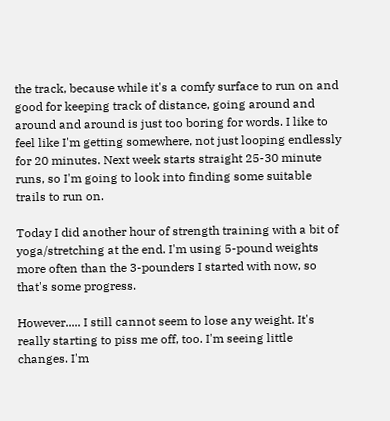the track, because while it's a comfy surface to run on and good for keeping track of distance, going around and around and around is just too boring for words. I like to feel like I'm getting somewhere, not just looping endlessly for 20 minutes. Next week starts straight 25-30 minute runs, so I'm going to look into finding some suitable trails to run on.

Today I did another hour of strength training with a bit of yoga/stretching at the end. I'm using 5-pound weights more often than the 3-pounders I started with now, so that's some progress.

However..... I still cannot seem to lose any weight. It's really starting to piss me off, too. I'm seeing little changes. I'm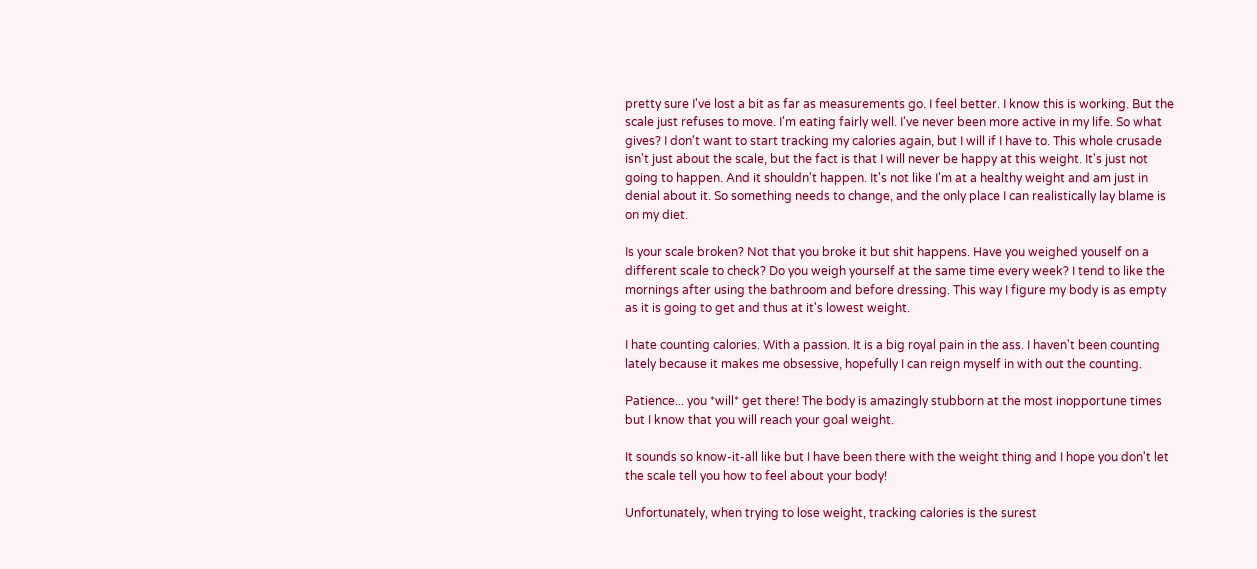pretty sure I've lost a bit as far as measurements go. I feel better. I know this is working. But the scale just refuses to move. I'm eating fairly well. I've never been more active in my life. So what gives? I don't want to start tracking my calories again, but I will if I have to. This whole crusade isn't just about the scale, but the fact is that I will never be happy at this weight. It's just not going to happen. And it shouldn't happen. It's not like I'm at a healthy weight and am just in denial about it. So something needs to change, and the only place I can realistically lay blame is on my diet.

Is your scale broken? Not that you broke it but shit happens. Have you weighed youself on a different scale to check? Do you weigh yourself at the same time every week? I tend to like the mornings after using the bathroom and before dressing. This way I figure my body is as empty as it is going to get and thus at it's lowest weight.

I hate counting calories. With a passion. It is a big royal pain in the ass. I haven't been counting lately because it makes me obsessive, hopefully I can reign myself in with out the counting.

Patience... you *will* get there! The body is amazingly stubborn at the most inopportune times but I know that you will reach your goal weight.

It sounds so know-it-all like but I have been there with the weight thing and I hope you don't let the scale tell you how to feel about your body!

Unfortunately, when trying to lose weight, tracking calories is the surest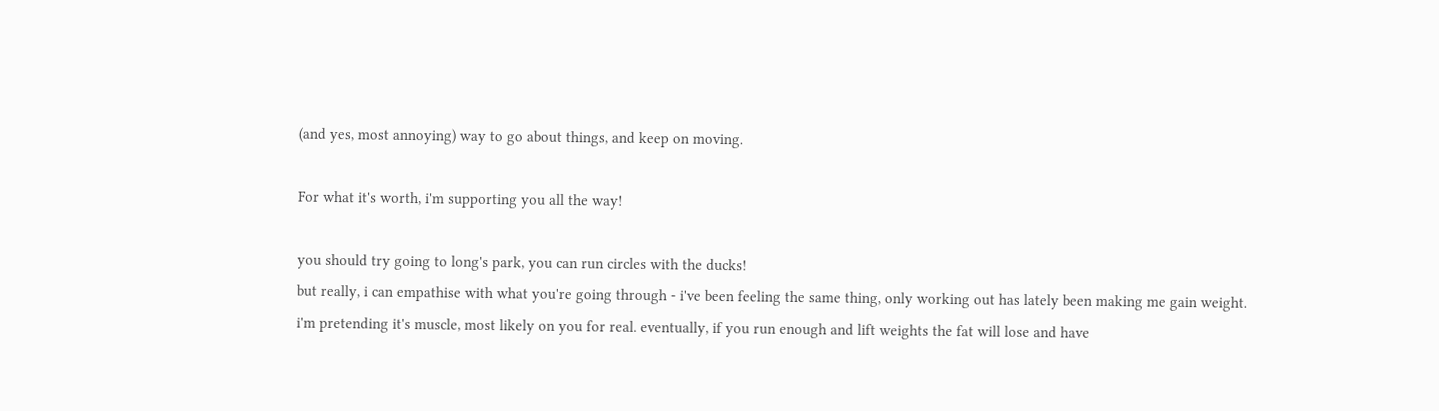(and yes, most annoying) way to go about things, and keep on moving.

For what it's worth, i'm supporting you all the way!

you should try going to long's park, you can run circles with the ducks!
but really, i can empathise with what you're going through - i've been feeling the same thing, only working out has lately been making me gain weight.
i'm pretending it's muscle, most likely on you for real. eventually, if you run enough and lift weights the fat will lose and have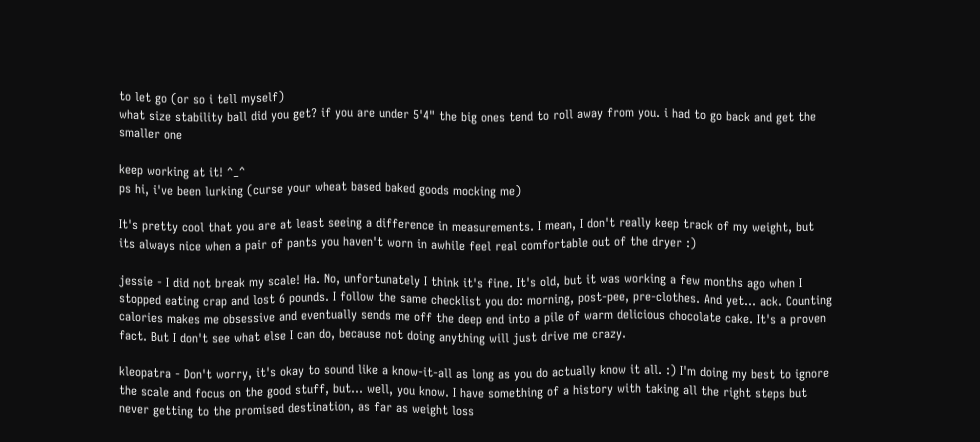to let go (or so i tell myself)
what size stability ball did you get? if you are under 5'4" the big ones tend to roll away from you. i had to go back and get the smaller one

keep working at it! ^_^
ps hi, i've been lurking (curse your wheat based baked goods mocking me)

It's pretty cool that you are at least seeing a difference in measurements. I mean, I don't really keep track of my weight, but its always nice when a pair of pants you haven't worn in awhile feel real comfortable out of the dryer :)

jessie - I did not break my scale! Ha. No, unfortunately I think it's fine. It's old, but it was working a few months ago when I stopped eating crap and lost 6 pounds. I follow the same checklist you do: morning, post-pee, pre-clothes. And yet... ack. Counting calories makes me obsessive and eventually sends me off the deep end into a pile of warm delicious chocolate cake. It's a proven fact. But I don't see what else I can do, because not doing anything will just drive me crazy.

kleopatra - Don't worry, it's okay to sound like a know-it-all as long as you do actually know it all. :) I'm doing my best to ignore the scale and focus on the good stuff, but... well, you know. I have something of a history with taking all the right steps but never getting to the promised destination, as far as weight loss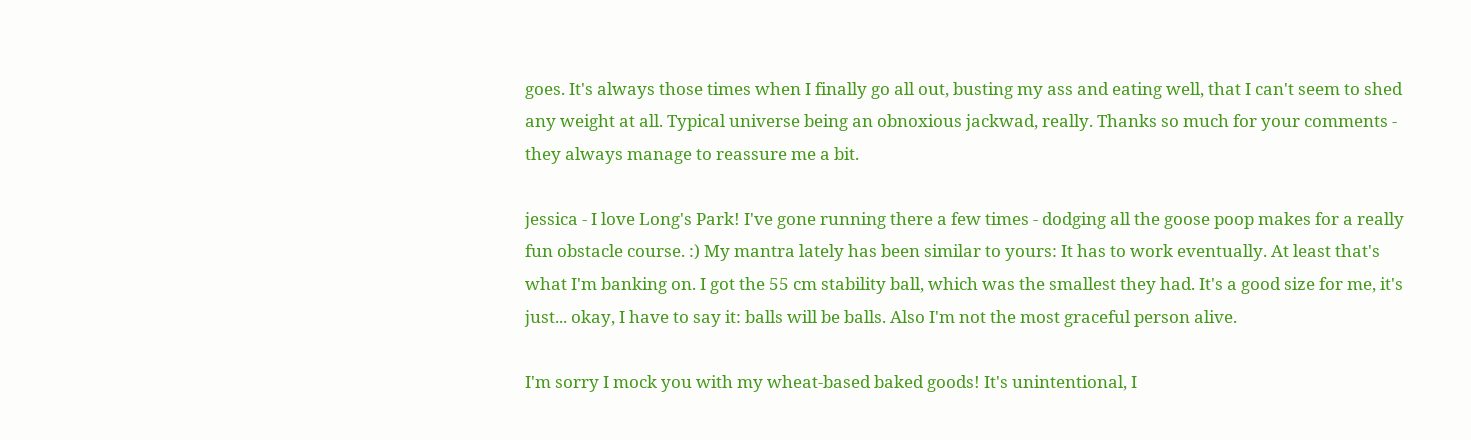goes. It's always those times when I finally go all out, busting my ass and eating well, that I can't seem to shed any weight at all. Typical universe being an obnoxious jackwad, really. Thanks so much for your comments - they always manage to reassure me a bit.

jessica - I love Long's Park! I've gone running there a few times - dodging all the goose poop makes for a really fun obstacle course. :) My mantra lately has been similar to yours: It has to work eventually. At least that's what I'm banking on. I got the 55 cm stability ball, which was the smallest they had. It's a good size for me, it's just... okay, I have to say it: balls will be balls. Also I'm not the most graceful person alive.

I'm sorry I mock you with my wheat-based baked goods! It's unintentional, I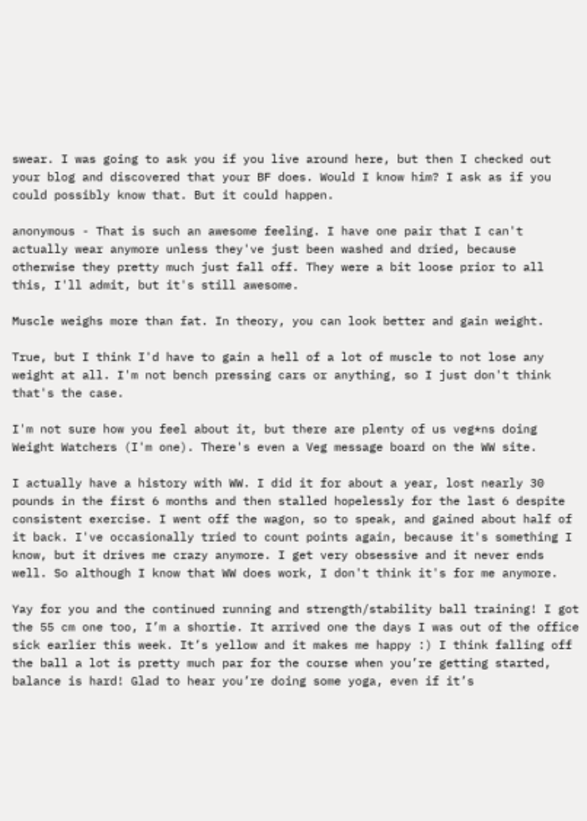swear. I was going to ask you if you live around here, but then I checked out your blog and discovered that your BF does. Would I know him? I ask as if you could possibly know that. But it could happen.

anonymous - That is such an awesome feeling. I have one pair that I can't actually wear anymore unless they've just been washed and dried, because otherwise they pretty much just fall off. They were a bit loose prior to all this, I'll admit, but it's still awesome.

Muscle weighs more than fat. In theory, you can look better and gain weight.

True, but I think I'd have to gain a hell of a lot of muscle to not lose any weight at all. I'm not bench pressing cars or anything, so I just don't think that's the case.

I'm not sure how you feel about it, but there are plenty of us veg*ns doing Weight Watchers (I'm one). There's even a Veg message board on the WW site.

I actually have a history with WW. I did it for about a year, lost nearly 30 pounds in the first 6 months and then stalled hopelessly for the last 6 despite consistent exercise. I went off the wagon, so to speak, and gained about half of it back. I've occasionally tried to count points again, because it's something I know, but it drives me crazy anymore. I get very obsessive and it never ends well. So although I know that WW does work, I don't think it's for me anymore.

Yay for you and the continued running and strength/stability ball training! I got the 55 cm one too, I’m a shortie. It arrived one the days I was out of the office sick earlier this week. It’s yellow and it makes me happy :) I think falling off the ball a lot is pretty much par for the course when you’re getting started, balance is hard! Glad to hear you’re doing some yoga, even if it’s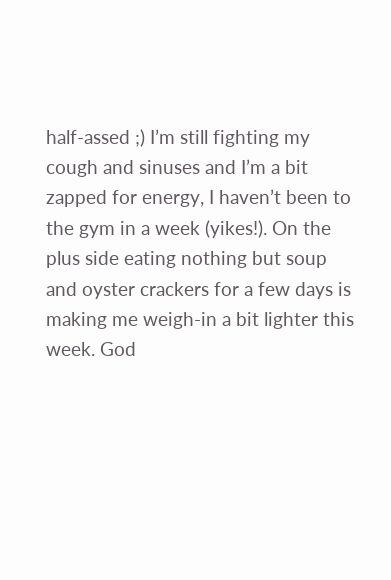half-assed ;) I’m still fighting my cough and sinuses and I’m a bit zapped for energy, I haven’t been to the gym in a week (yikes!). On the plus side eating nothing but soup and oyster crackers for a few days is making me weigh-in a bit lighter this week. God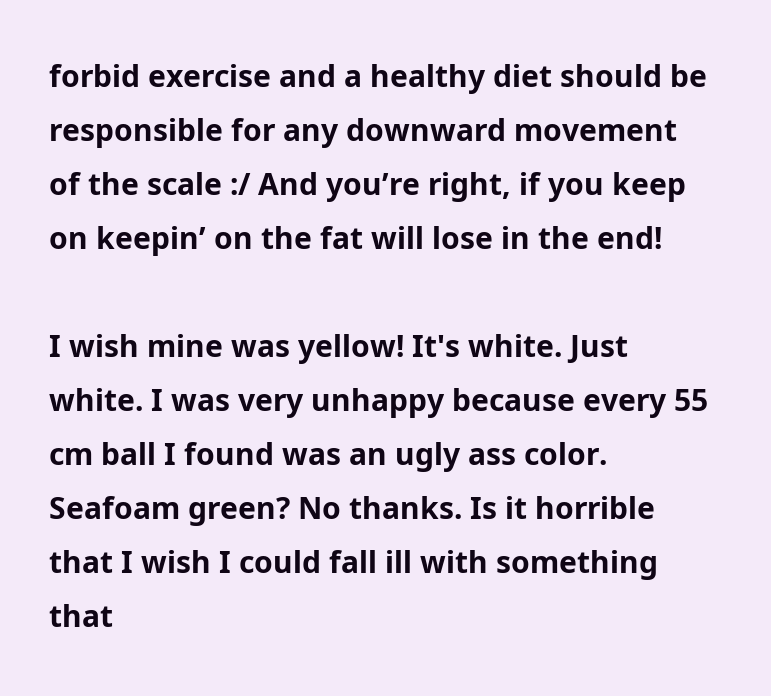forbid exercise and a healthy diet should be responsible for any downward movement of the scale :/ And you’re right, if you keep on keepin’ on the fat will lose in the end!

I wish mine was yellow! It's white. Just white. I was very unhappy because every 55 cm ball I found was an ugly ass color. Seafoam green? No thanks. Is it horrible that I wish I could fall ill with something that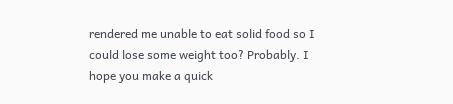rendered me unable to eat solid food so I could lose some weight too? Probably. I hope you make a quick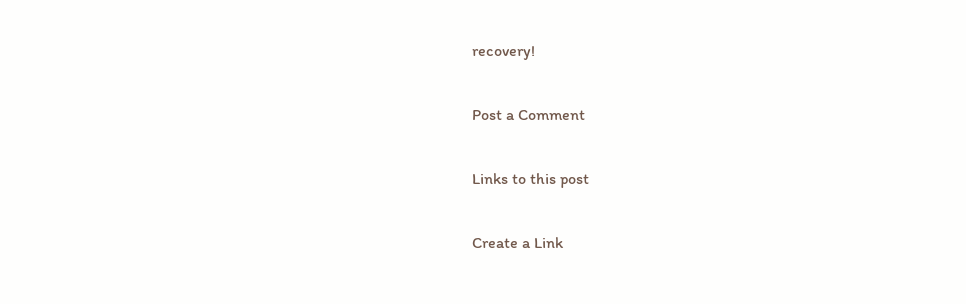recovery!

Post a Comment

Links to this post

Create a Link